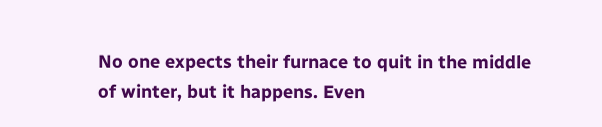No one expects their furnace to quit in the middle of winter, but it happens. Even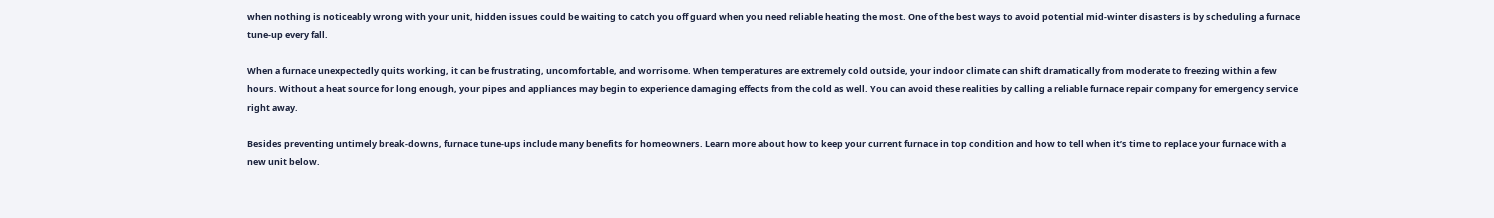when nothing is noticeably wrong with your unit, hidden issues could be waiting to catch you off guard when you need reliable heating the most. One of the best ways to avoid potential mid-winter disasters is by scheduling a furnace tune-up every fall.

When a furnace unexpectedly quits working, it can be frustrating, uncomfortable, and worrisome. When temperatures are extremely cold outside, your indoor climate can shift dramatically from moderate to freezing within a few hours. Without a heat source for long enough, your pipes and appliances may begin to experience damaging effects from the cold as well. You can avoid these realities by calling a reliable furnace repair company for emergency service right away.

Besides preventing untimely break-downs, furnace tune-ups include many benefits for homeowners. Learn more about how to keep your current furnace in top condition and how to tell when it’s time to replace your furnace with a new unit below.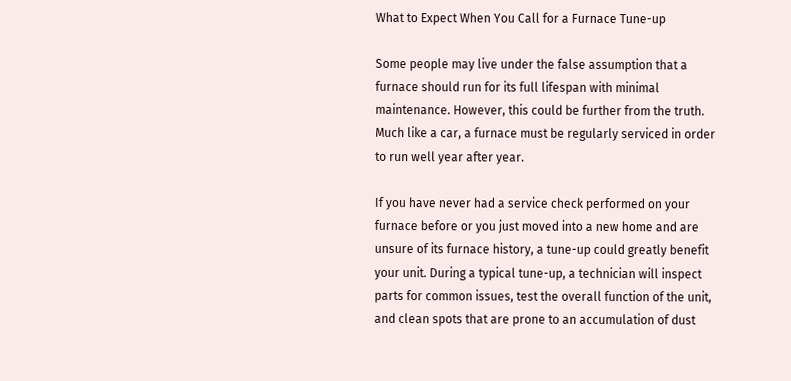What to Expect When You Call for a Furnace Tune-up

Some people may live under the false assumption that a furnace should run for its full lifespan with minimal maintenance. However, this could be further from the truth. Much like a car, a furnace must be regularly serviced in order to run well year after year.

If you have never had a service check performed on your furnace before or you just moved into a new home and are unsure of its furnace history, a tune-up could greatly benefit your unit. During a typical tune-up, a technician will inspect parts for common issues, test the overall function of the unit, and clean spots that are prone to an accumulation of dust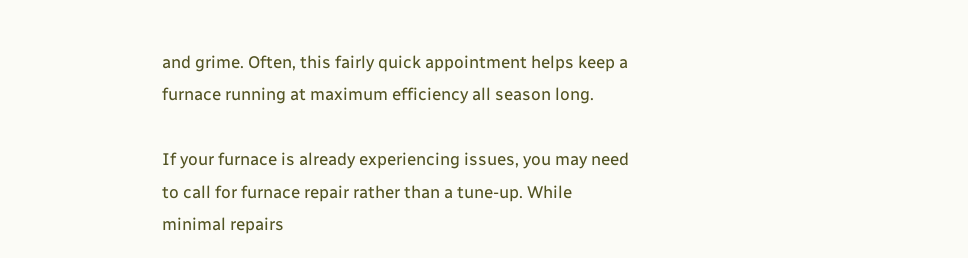and grime. Often, this fairly quick appointment helps keep a furnace running at maximum efficiency all season long.

If your furnace is already experiencing issues, you may need to call for furnace repair rather than a tune-up. While minimal repairs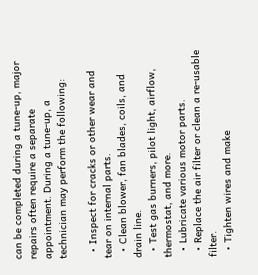can be completed during a tune-up, major repairs often require a separate appointment. During a tune-up, a technician may perform the following:

  • Inspect for cracks or other wear and tear on internal parts.
  • Clean blower, fan blades, coils, and drain line.
  • Test gas burners, pilot light, airflow, thermostat, and more.
  • Lubricate various motor parts.
  • Replace the air filter or clean a re-usable filter.
  • Tighten wires and make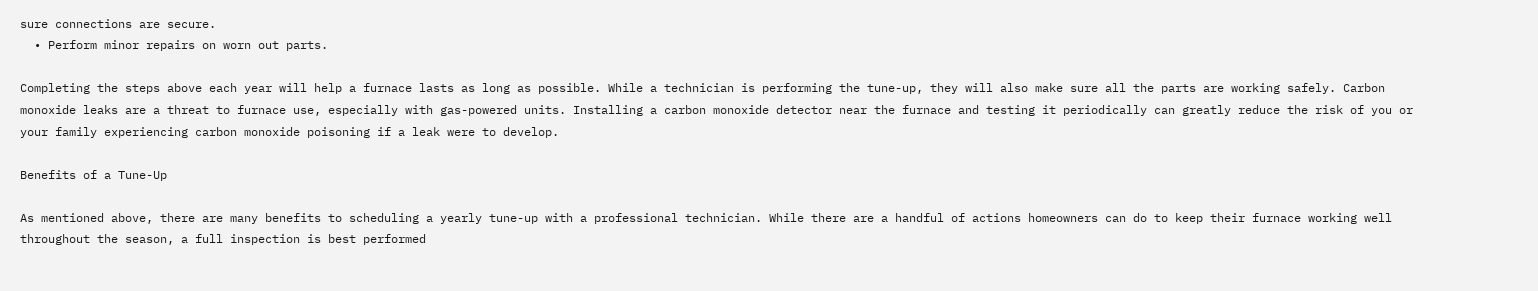sure connections are secure.
  • Perform minor repairs on worn out parts.

Completing the steps above each year will help a furnace lasts as long as possible. While a technician is performing the tune-up, they will also make sure all the parts are working safely. Carbon monoxide leaks are a threat to furnace use, especially with gas-powered units. Installing a carbon monoxide detector near the furnace and testing it periodically can greatly reduce the risk of you or your family experiencing carbon monoxide poisoning if a leak were to develop.

Benefits of a Tune-Up

As mentioned above, there are many benefits to scheduling a yearly tune-up with a professional technician. While there are a handful of actions homeowners can do to keep their furnace working well throughout the season, a full inspection is best performed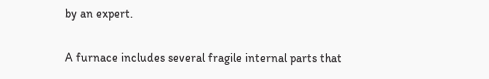by an expert.

A furnace includes several fragile internal parts that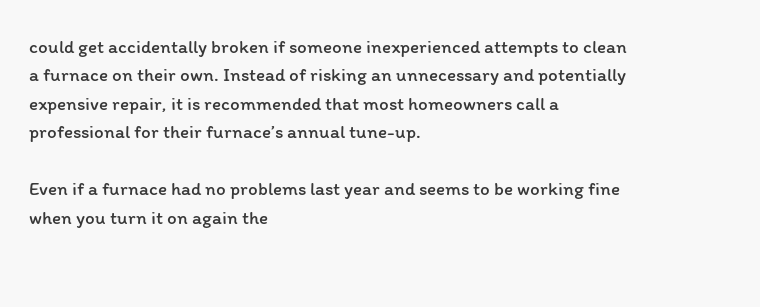could get accidentally broken if someone inexperienced attempts to clean a furnace on their own. Instead of risking an unnecessary and potentially expensive repair, it is recommended that most homeowners call a professional for their furnace’s annual tune-up.

Even if a furnace had no problems last year and seems to be working fine when you turn it on again the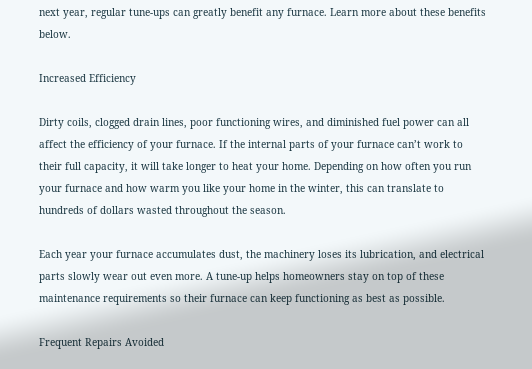next year, regular tune-ups can greatly benefit any furnace. Learn more about these benefits below.

Increased Efficiency

Dirty coils, clogged drain lines, poor functioning wires, and diminished fuel power can all affect the efficiency of your furnace. If the internal parts of your furnace can’t work to their full capacity, it will take longer to heat your home. Depending on how often you run your furnace and how warm you like your home in the winter, this can translate to hundreds of dollars wasted throughout the season.

Each year your furnace accumulates dust, the machinery loses its lubrication, and electrical parts slowly wear out even more. A tune-up helps homeowners stay on top of these maintenance requirements so their furnace can keep functioning as best as possible.

Frequent Repairs Avoided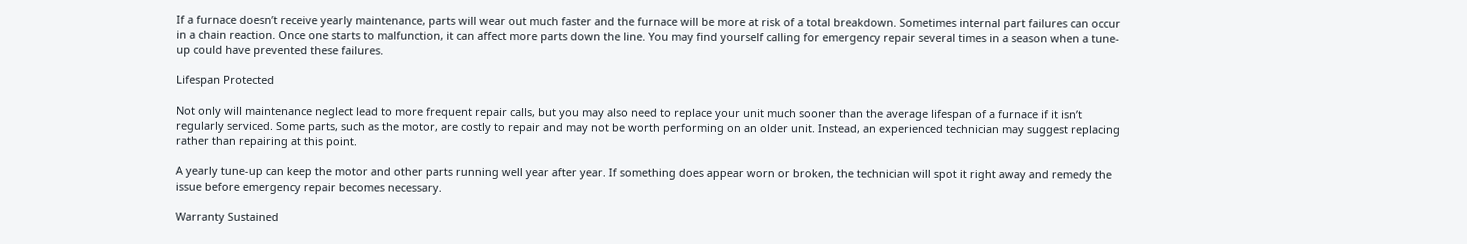If a furnace doesn’t receive yearly maintenance, parts will wear out much faster and the furnace will be more at risk of a total breakdown. Sometimes internal part failures can occur in a chain reaction. Once one starts to malfunction, it can affect more parts down the line. You may find yourself calling for emergency repair several times in a season when a tune-up could have prevented these failures.

Lifespan Protected

Not only will maintenance neglect lead to more frequent repair calls, but you may also need to replace your unit much sooner than the average lifespan of a furnace if it isn’t regularly serviced. Some parts, such as the motor, are costly to repair and may not be worth performing on an older unit. Instead, an experienced technician may suggest replacing rather than repairing at this point.

A yearly tune-up can keep the motor and other parts running well year after year. If something does appear worn or broken, the technician will spot it right away and remedy the issue before emergency repair becomes necessary.

Warranty Sustained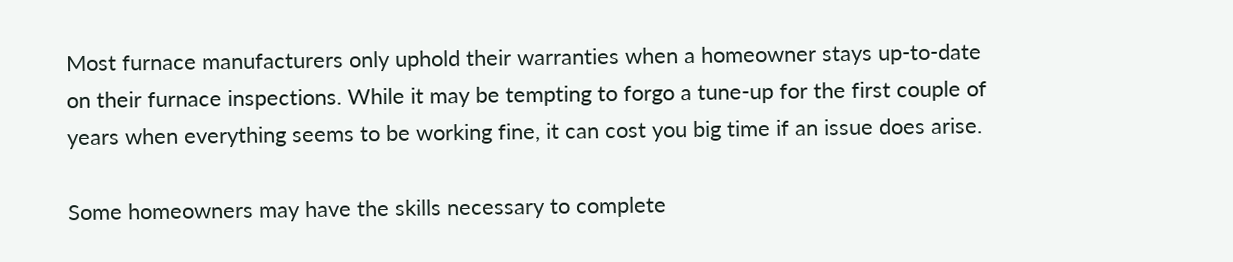Most furnace manufacturers only uphold their warranties when a homeowner stays up-to-date on their furnace inspections. While it may be tempting to forgo a tune-up for the first couple of years when everything seems to be working fine, it can cost you big time if an issue does arise.

Some homeowners may have the skills necessary to complete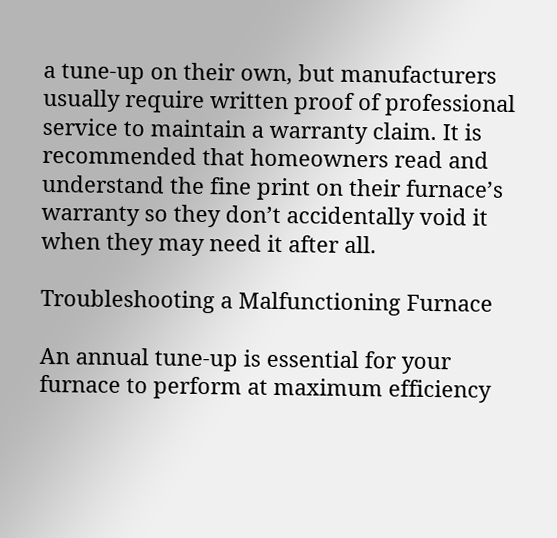a tune-up on their own, but manufacturers usually require written proof of professional service to maintain a warranty claim. It is recommended that homeowners read and understand the fine print on their furnace’s warranty so they don’t accidentally void it when they may need it after all.

Troubleshooting a Malfunctioning Furnace

An annual tune-up is essential for your furnace to perform at maximum efficiency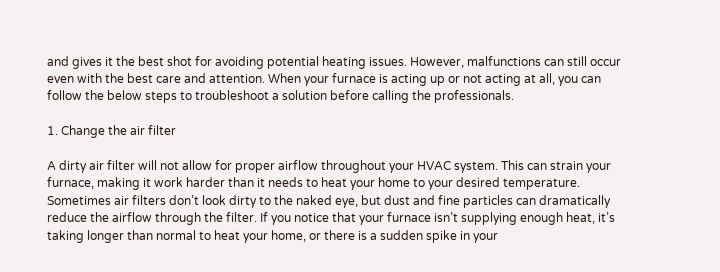and gives it the best shot for avoiding potential heating issues. However, malfunctions can still occur even with the best care and attention. When your furnace is acting up or not acting at all, you can follow the below steps to troubleshoot a solution before calling the professionals.

1. Change the air filter

A dirty air filter will not allow for proper airflow throughout your HVAC system. This can strain your furnace, making it work harder than it needs to heat your home to your desired temperature. Sometimes air filters don’t look dirty to the naked eye, but dust and fine particles can dramatically reduce the airflow through the filter. If you notice that your furnace isn’t supplying enough heat, it’s taking longer than normal to heat your home, or there is a sudden spike in your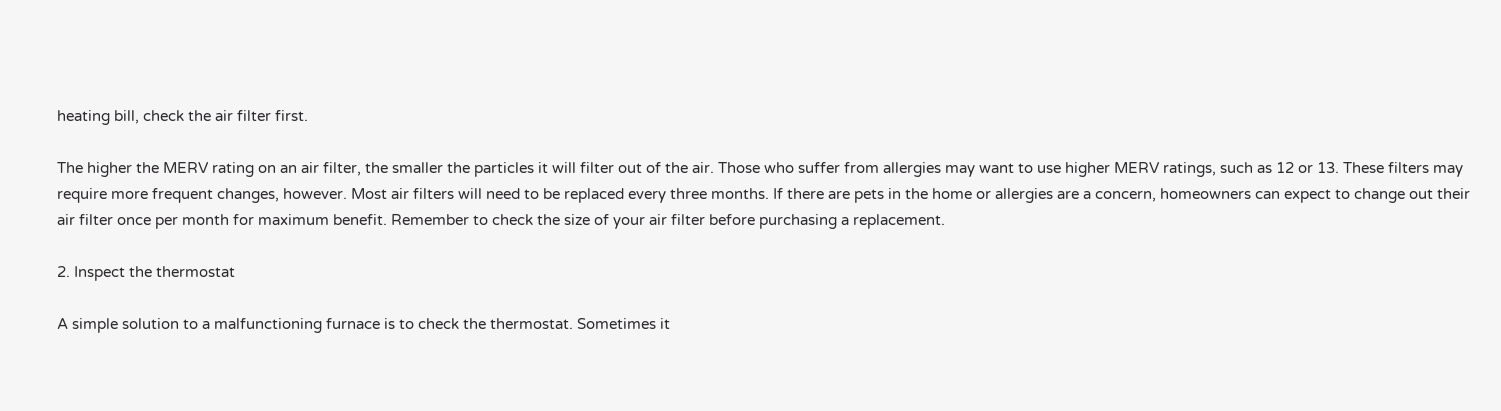heating bill, check the air filter first.

The higher the MERV rating on an air filter, the smaller the particles it will filter out of the air. Those who suffer from allergies may want to use higher MERV ratings, such as 12 or 13. These filters may require more frequent changes, however. Most air filters will need to be replaced every three months. If there are pets in the home or allergies are a concern, homeowners can expect to change out their air filter once per month for maximum benefit. Remember to check the size of your air filter before purchasing a replacement.

2. Inspect the thermostat

A simple solution to a malfunctioning furnace is to check the thermostat. Sometimes it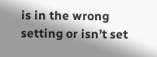is in the wrong setting or isn’t set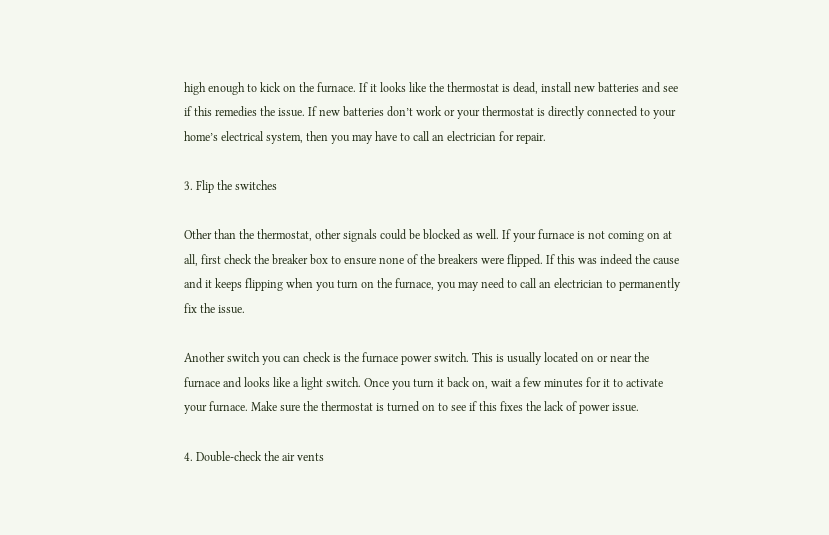high enough to kick on the furnace. If it looks like the thermostat is dead, install new batteries and see if this remedies the issue. If new batteries don’t work or your thermostat is directly connected to your home’s electrical system, then you may have to call an electrician for repair.

3. Flip the switches

Other than the thermostat, other signals could be blocked as well. If your furnace is not coming on at all, first check the breaker box to ensure none of the breakers were flipped. If this was indeed the cause and it keeps flipping when you turn on the furnace, you may need to call an electrician to permanently fix the issue.

Another switch you can check is the furnace power switch. This is usually located on or near the furnace and looks like a light switch. Once you turn it back on, wait a few minutes for it to activate your furnace. Make sure the thermostat is turned on to see if this fixes the lack of power issue.

4. Double-check the air vents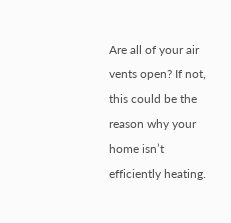Are all of your air vents open? If not, this could be the reason why your home isn’t efficiently heating.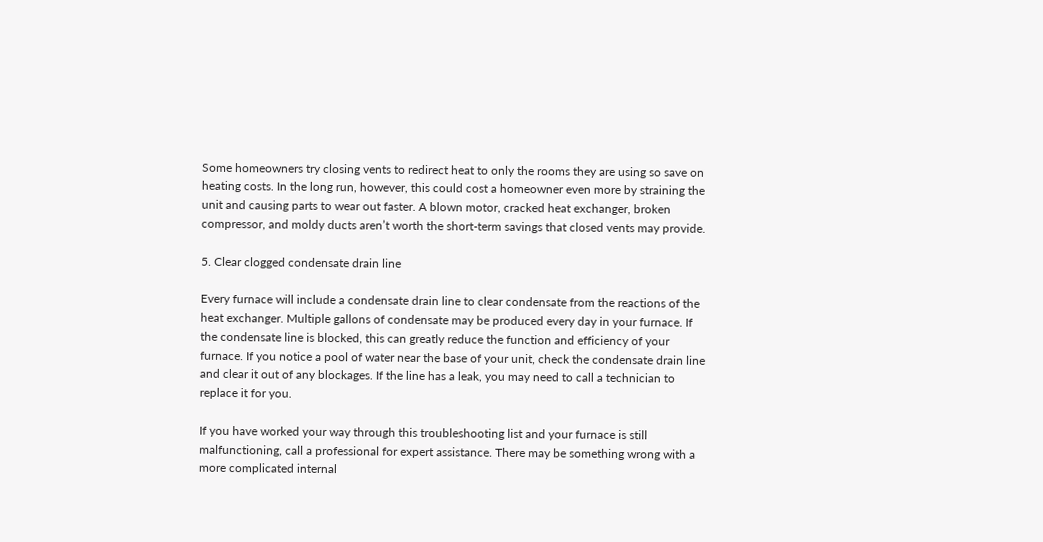Some homeowners try closing vents to redirect heat to only the rooms they are using so save on heating costs. In the long run, however, this could cost a homeowner even more by straining the unit and causing parts to wear out faster. A blown motor, cracked heat exchanger, broken compressor, and moldy ducts aren’t worth the short-term savings that closed vents may provide.

5. Clear clogged condensate drain line

Every furnace will include a condensate drain line to clear condensate from the reactions of the heat exchanger. Multiple gallons of condensate may be produced every day in your furnace. If the condensate line is blocked, this can greatly reduce the function and efficiency of your furnace. If you notice a pool of water near the base of your unit, check the condensate drain line and clear it out of any blockages. If the line has a leak, you may need to call a technician to replace it for you.

If you have worked your way through this troubleshooting list and your furnace is still malfunctioning, call a professional for expert assistance. There may be something wrong with a more complicated internal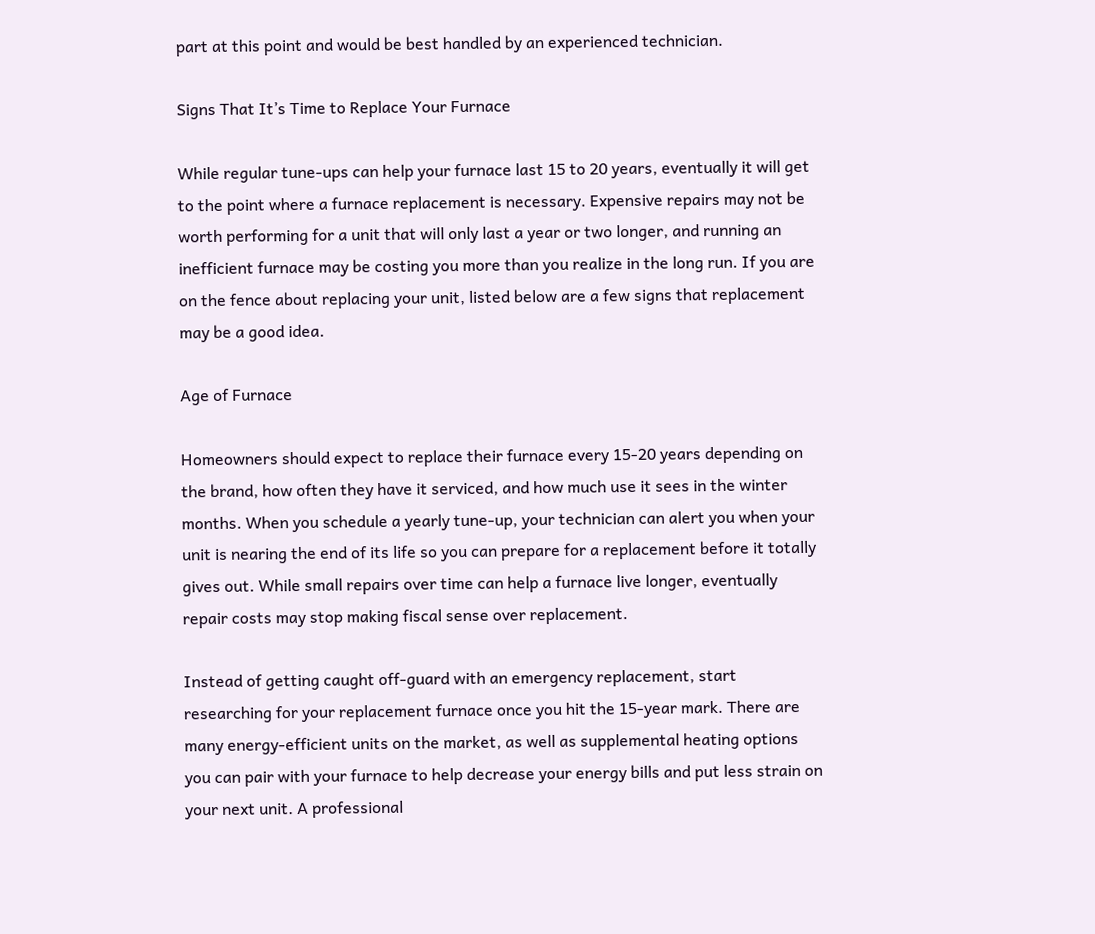part at this point and would be best handled by an experienced technician.

Signs That It’s Time to Replace Your Furnace

While regular tune-ups can help your furnace last 15 to 20 years, eventually it will get to the point where a furnace replacement is necessary. Expensive repairs may not be worth performing for a unit that will only last a year or two longer, and running an inefficient furnace may be costing you more than you realize in the long run. If you are on the fence about replacing your unit, listed below are a few signs that replacement may be a good idea.

Age of Furnace

Homeowners should expect to replace their furnace every 15-20 years depending on the brand, how often they have it serviced, and how much use it sees in the winter months. When you schedule a yearly tune-up, your technician can alert you when your unit is nearing the end of its life so you can prepare for a replacement before it totally gives out. While small repairs over time can help a furnace live longer, eventually repair costs may stop making fiscal sense over replacement.

Instead of getting caught off-guard with an emergency replacement, start researching for your replacement furnace once you hit the 15-year mark. There are many energy-efficient units on the market, as well as supplemental heating options you can pair with your furnace to help decrease your energy bills and put less strain on your next unit. A professional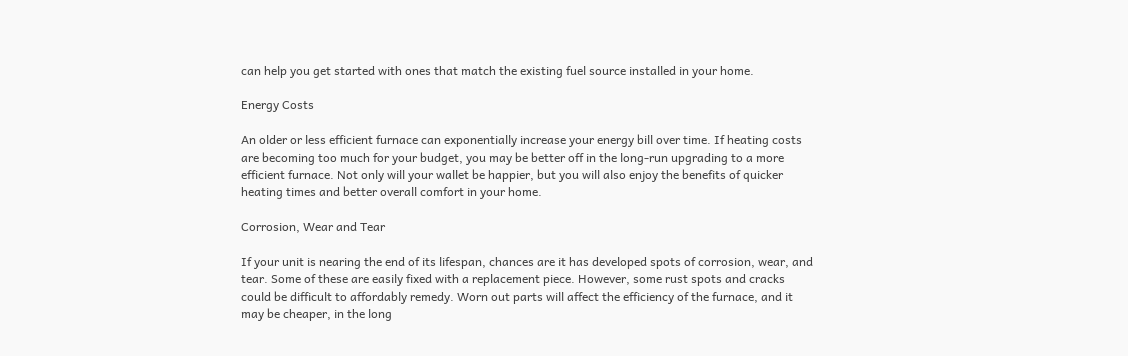can help you get started with ones that match the existing fuel source installed in your home.

Energy Costs

An older or less efficient furnace can exponentially increase your energy bill over time. If heating costs are becoming too much for your budget, you may be better off in the long-run upgrading to a more efficient furnace. Not only will your wallet be happier, but you will also enjoy the benefits of quicker heating times and better overall comfort in your home.

Corrosion, Wear and Tear

If your unit is nearing the end of its lifespan, chances are it has developed spots of corrosion, wear, and tear. Some of these are easily fixed with a replacement piece. However, some rust spots and cracks could be difficult to affordably remedy. Worn out parts will affect the efficiency of the furnace, and it may be cheaper, in the long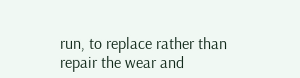run, to replace rather than repair the wear and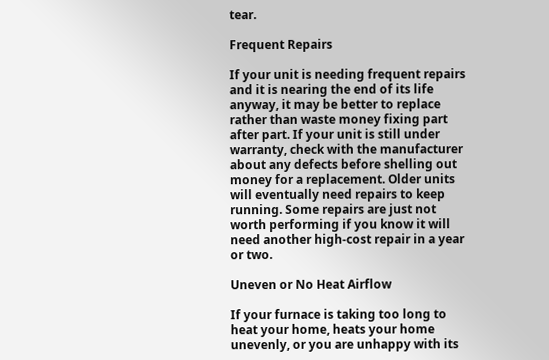tear.

Frequent Repairs

If your unit is needing frequent repairs and it is nearing the end of its life anyway, it may be better to replace rather than waste money fixing part after part. If your unit is still under warranty, check with the manufacturer about any defects before shelling out money for a replacement. Older units will eventually need repairs to keep running. Some repairs are just not worth performing if you know it will need another high-cost repair in a year or two.

Uneven or No Heat Airflow

If your furnace is taking too long to heat your home, heats your home unevenly, or you are unhappy with its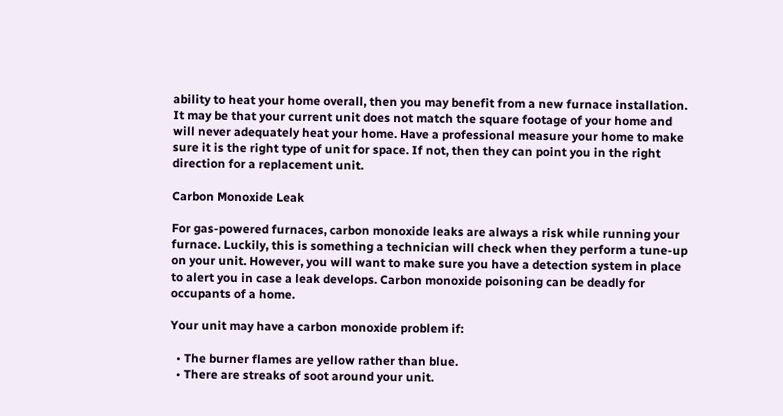ability to heat your home overall, then you may benefit from a new furnace installation. It may be that your current unit does not match the square footage of your home and will never adequately heat your home. Have a professional measure your home to make sure it is the right type of unit for space. If not, then they can point you in the right direction for a replacement unit.

Carbon Monoxide Leak

For gas-powered furnaces, carbon monoxide leaks are always a risk while running your furnace. Luckily, this is something a technician will check when they perform a tune-up on your unit. However, you will want to make sure you have a detection system in place to alert you in case a leak develops. Carbon monoxide poisoning can be deadly for occupants of a home.

Your unit may have a carbon monoxide problem if:

  • The burner flames are yellow rather than blue.
  • There are streaks of soot around your unit.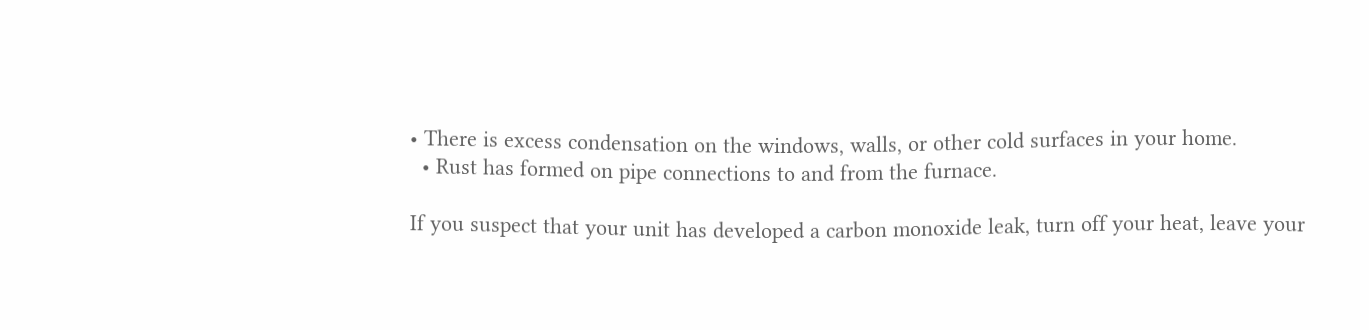• There is excess condensation on the windows, walls, or other cold surfaces in your home.
  • Rust has formed on pipe connections to and from the furnace.

If you suspect that your unit has developed a carbon monoxide leak, turn off your heat, leave your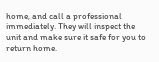home, and call a professional immediately. They will inspect the unit and make sure it safe for you to return home.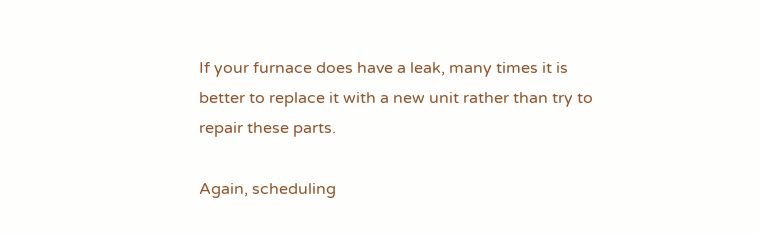If your furnace does have a leak, many times it is better to replace it with a new unit rather than try to repair these parts.

Again, scheduling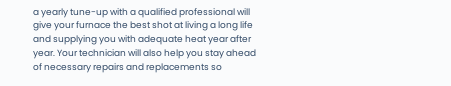a yearly tune-up with a qualified professional will give your furnace the best shot at living a long life and supplying you with adequate heat year after year. Your technician will also help you stay ahead of necessary repairs and replacements so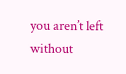you aren’t left without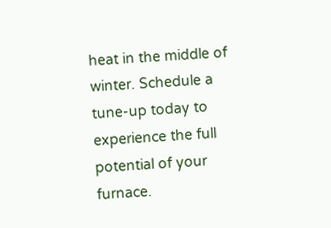heat in the middle of winter. Schedule a tune-up today to experience the full potential of your furnace.